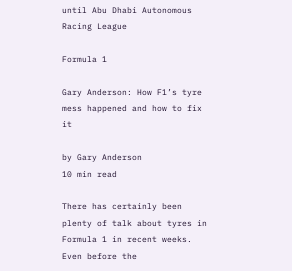until Abu Dhabi Autonomous Racing League

Formula 1

Gary Anderson: How F1’s tyre mess happened and how to fix it

by Gary Anderson
10 min read

There has certainly been plenty of talk about tyres in Formula 1 in recent weeks. Even before the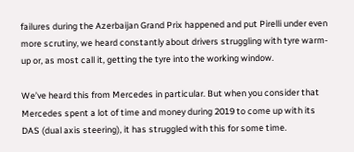failures during the Azerbaijan Grand Prix happened and put Pirelli under even more scrutiny, we heard constantly about drivers struggling with tyre warm-up or, as most call it, getting the tyre into the working window.

We’ve heard this from Mercedes in particular. But when you consider that Mercedes spent a lot of time and money during 2019 to come up with its DAS (dual axis steering), it has struggled with this for some time.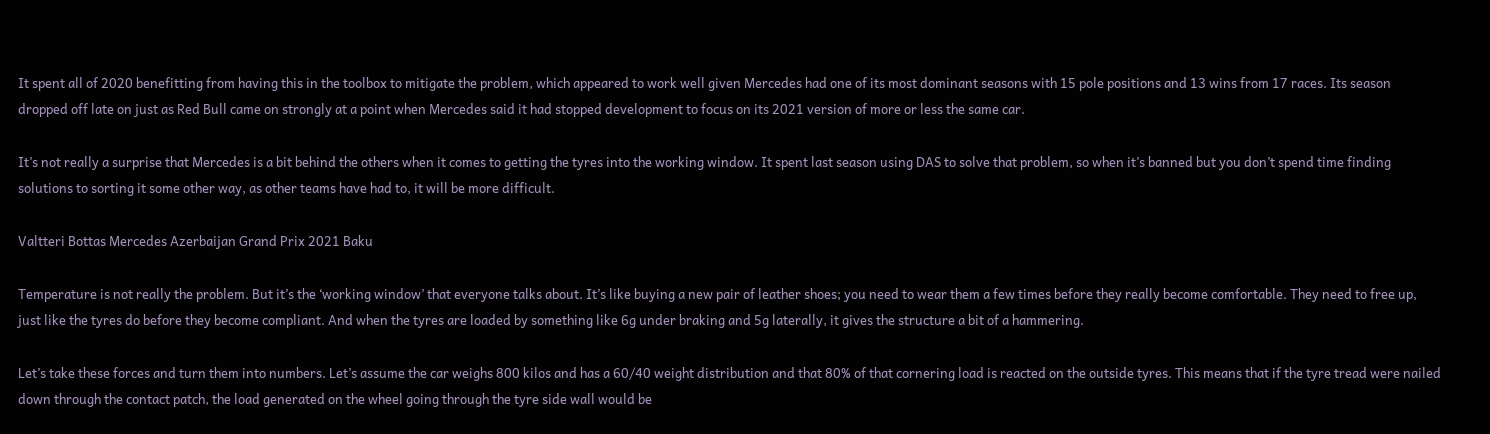It spent all of 2020 benefitting from having this in the toolbox to mitigate the problem, which appeared to work well given Mercedes had one of its most dominant seasons with 15 pole positions and 13 wins from 17 races. Its season dropped off late on just as Red Bull came on strongly at a point when Mercedes said it had stopped development to focus on its 2021 version of more or less the same car.

It’s not really a surprise that Mercedes is a bit behind the others when it comes to getting the tyres into the working window. It spent last season using DAS to solve that problem, so when it’s banned but you don’t spend time finding solutions to sorting it some other way, as other teams have had to, it will be more difficult.

Valtteri Bottas Mercedes Azerbaijan Grand Prix 2021 Baku

Temperature is not really the problem. But it’s the ‘working window’ that everyone talks about. It’s like buying a new pair of leather shoes; you need to wear them a few times before they really become comfortable. They need to free up, just like the tyres do before they become compliant. And when the tyres are loaded by something like 6g under braking and 5g laterally, it gives the structure a bit of a hammering.

Let’s take these forces and turn them into numbers. Let’s assume the car weighs 800 kilos and has a 60/40 weight distribution and that 80% of that cornering load is reacted on the outside tyres. This means that if the tyre tread were nailed down through the contact patch, the load generated on the wheel going through the tyre side wall would be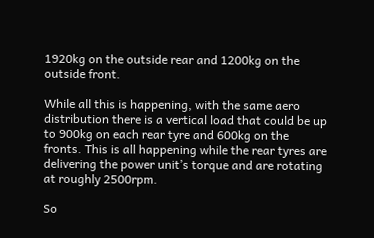1920kg on the outside rear and 1200kg on the outside front.

While all this is happening, with the same aero distribution there is a vertical load that could be up to 900kg on each rear tyre and 600kg on the fronts. This is all happening while the rear tyres are delivering the power unit’s torque and are rotating at roughly 2500rpm.

So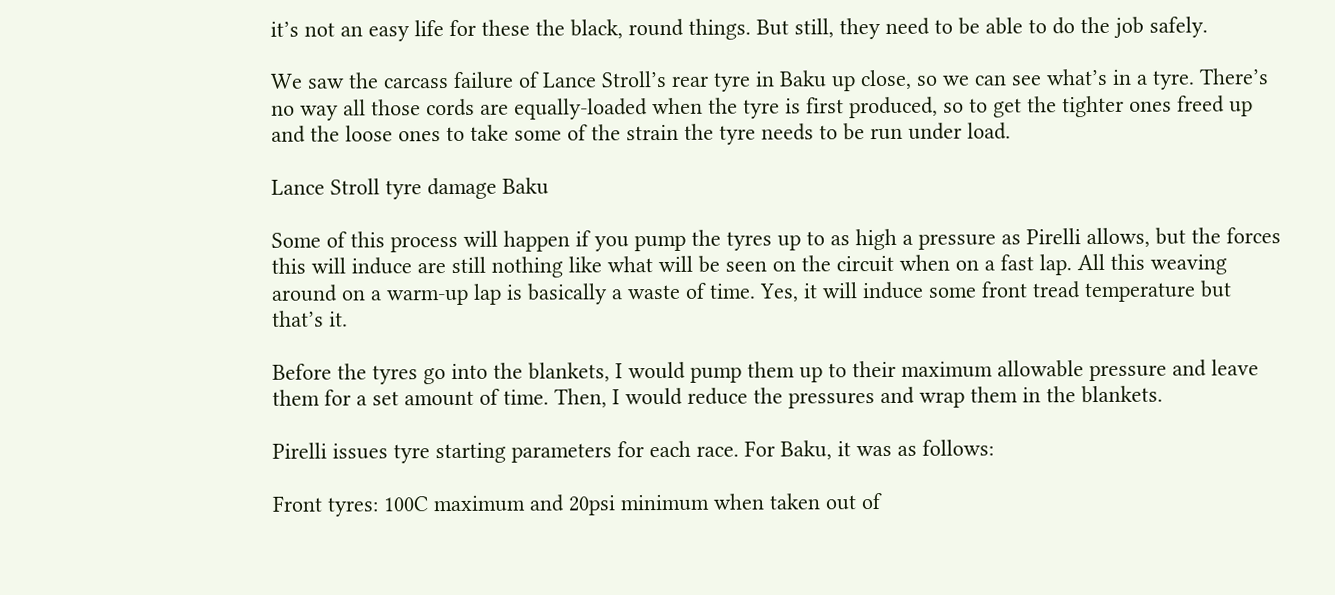it’s not an easy life for these the black, round things. But still, they need to be able to do the job safely.

We saw the carcass failure of Lance Stroll’s rear tyre in Baku up close, so we can see what’s in a tyre. There’s no way all those cords are equally-loaded when the tyre is first produced, so to get the tighter ones freed up and the loose ones to take some of the strain the tyre needs to be run under load.

Lance Stroll tyre damage Baku

Some of this process will happen if you pump the tyres up to as high a pressure as Pirelli allows, but the forces this will induce are still nothing like what will be seen on the circuit when on a fast lap. All this weaving around on a warm-up lap is basically a waste of time. Yes, it will induce some front tread temperature but that’s it.

Before the tyres go into the blankets, I would pump them up to their maximum allowable pressure and leave them for a set amount of time. Then, I would reduce the pressures and wrap them in the blankets.

Pirelli issues tyre starting parameters for each race. For Baku, it was as follows:

Front tyres: 100C maximum and 20psi minimum when taken out of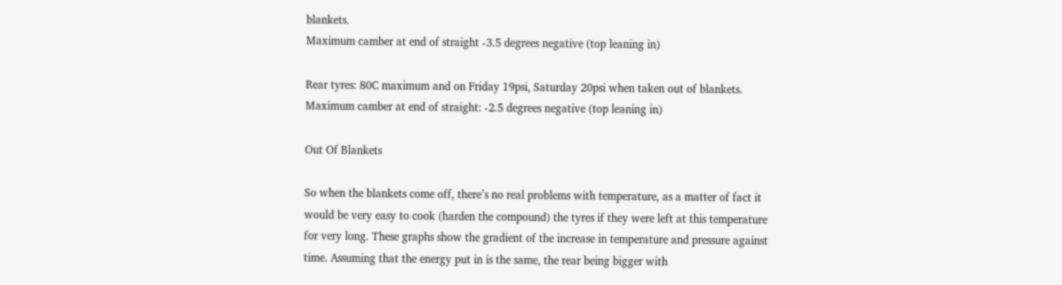blankets.
Maximum camber at end of straight -3.5 degrees negative (top leaning in)

Rear tyres: 80C maximum and on Friday 19psi, Saturday 20psi when taken out of blankets.
Maximum camber at end of straight: -2.5 degrees negative (top leaning in)

Out Of Blankets

So when the blankets come off, there’s no real problems with temperature, as a matter of fact it would be very easy to cook (harden the compound) the tyres if they were left at this temperature for very long. These graphs show the gradient of the increase in temperature and pressure against time. Assuming that the energy put in is the same, the rear being bigger with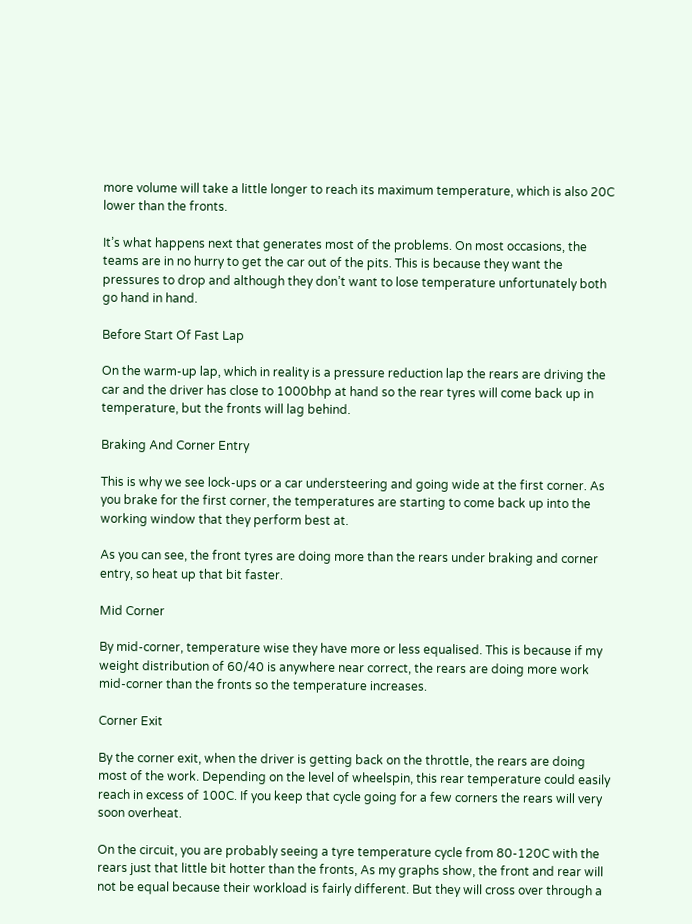more volume will take a little longer to reach its maximum temperature, which is also 20C lower than the fronts.

It’s what happens next that generates most of the problems. On most occasions, the teams are in no hurry to get the car out of the pits. This is because they want the pressures to drop and although they don’t want to lose temperature unfortunately both go hand in hand.

Before Start Of Fast Lap

On the warm-up lap, which in reality is a pressure reduction lap the rears are driving the car and the driver has close to 1000bhp at hand so the rear tyres will come back up in temperature, but the fronts will lag behind.

Braking And Corner Entry

This is why we see lock-ups or a car understeering and going wide at the first corner. As you brake for the first corner, the temperatures are starting to come back up into the working window that they perform best at.

As you can see, the front tyres are doing more than the rears under braking and corner entry, so heat up that bit faster.

Mid Corner

By mid-corner, temperature wise they have more or less equalised. This is because if my weight distribution of 60/40 is anywhere near correct, the rears are doing more work mid-corner than the fronts so the temperature increases.

Corner Exit

By the corner exit, when the driver is getting back on the throttle, the rears are doing most of the work. Depending on the level of wheelspin, this rear temperature could easily reach in excess of 100C. If you keep that cycle going for a few corners the rears will very soon overheat.

On the circuit, you are probably seeing a tyre temperature cycle from 80-120C with the rears just that little bit hotter than the fronts, As my graphs show, the front and rear will not be equal because their workload is fairly different. But they will cross over through a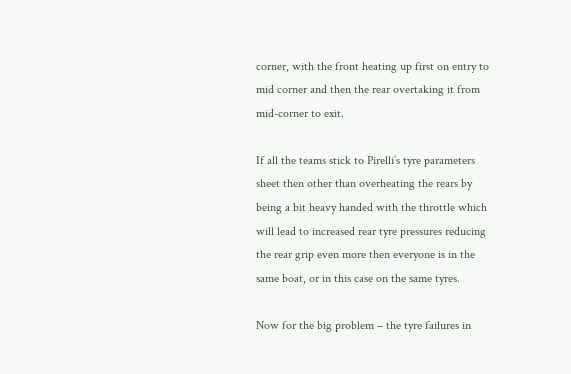corner, with the front heating up first on entry to mid corner and then the rear overtaking it from mid-corner to exit.

If all the teams stick to Pirelli’s tyre parameters sheet then other than overheating the rears by being a bit heavy handed with the throttle which will lead to increased rear tyre pressures reducing the rear grip even more then everyone is in the same boat, or in this case on the same tyres.

Now for the big problem – the tyre failures in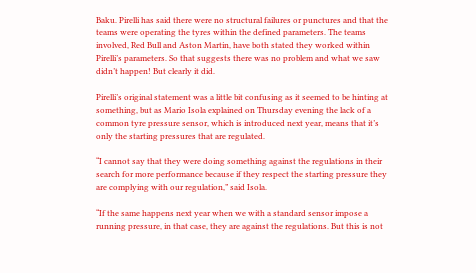Baku. Pirelli has said there were no structural failures or punctures and that the teams were operating the tyres within the defined parameters. The teams involved, Red Bull and Aston Martin, have both stated they worked within Pirelli’s parameters. So that suggests there was no problem and what we saw didn’t happen! But clearly it did.

Pirelli’s original statement was a little bit confusing as it seemed to be hinting at something, but as Mario Isola explained on Thursday evening the lack of a common tyre pressure sensor, which is introduced next year, means that it’s only the starting pressures that are regulated.

“I cannot say that they were doing something against the regulations in their search for more performance because if they respect the starting pressure they are complying with our regulation,” said Isola.

“If the same happens next year when we with a standard sensor impose a running pressure, in that case, they are against the regulations. But this is not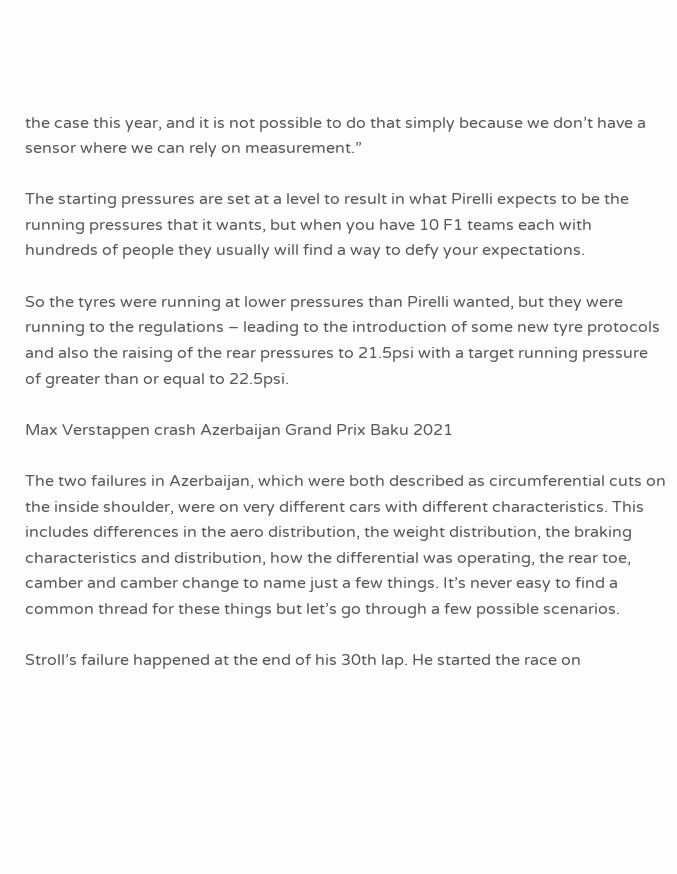the case this year, and it is not possible to do that simply because we don’t have a sensor where we can rely on measurement.”

The starting pressures are set at a level to result in what Pirelli expects to be the running pressures that it wants, but when you have 10 F1 teams each with hundreds of people they usually will find a way to defy your expectations.

So the tyres were running at lower pressures than Pirelli wanted, but they were running to the regulations – leading to the introduction of some new tyre protocols and also the raising of the rear pressures to 21.5psi with a target running pressure of greater than or equal to 22.5psi.

Max Verstappen crash Azerbaijan Grand Prix Baku 2021

The two failures in Azerbaijan, which were both described as circumferential cuts on the inside shoulder, were on very different cars with different characteristics. This includes differences in the aero distribution, the weight distribution, the braking characteristics and distribution, how the differential was operating, the rear toe, camber and camber change to name just a few things. It’s never easy to find a common thread for these things but let’s go through a few possible scenarios.

Stroll’s failure happened at the end of his 30th lap. He started the race on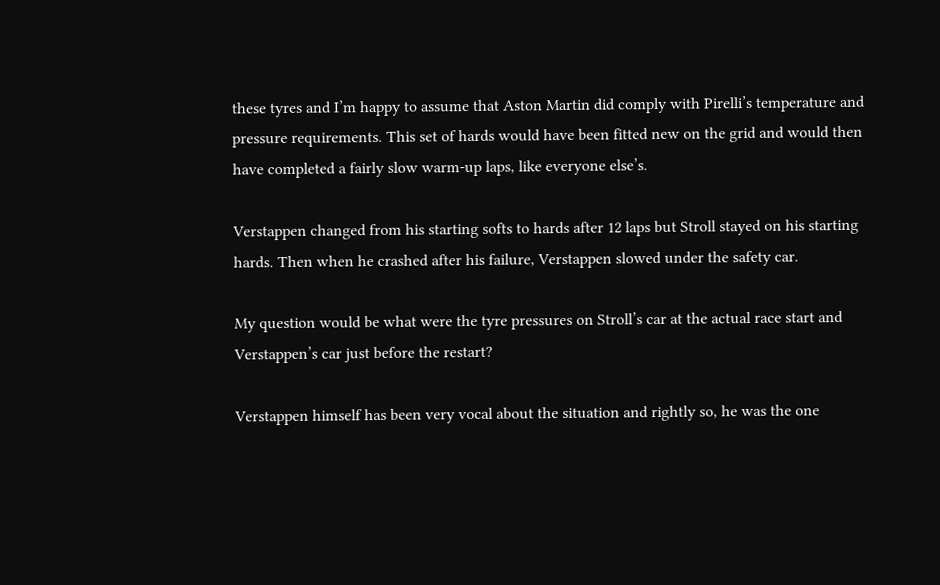these tyres and I’m happy to assume that Aston Martin did comply with Pirelli’s temperature and pressure requirements. This set of hards would have been fitted new on the grid and would then have completed a fairly slow warm-up laps, like everyone else’s.

Verstappen changed from his starting softs to hards after 12 laps but Stroll stayed on his starting hards. Then when he crashed after his failure, Verstappen slowed under the safety car.

My question would be what were the tyre pressures on Stroll’s car at the actual race start and Verstappen’s car just before the restart?

Verstappen himself has been very vocal about the situation and rightly so, he was the one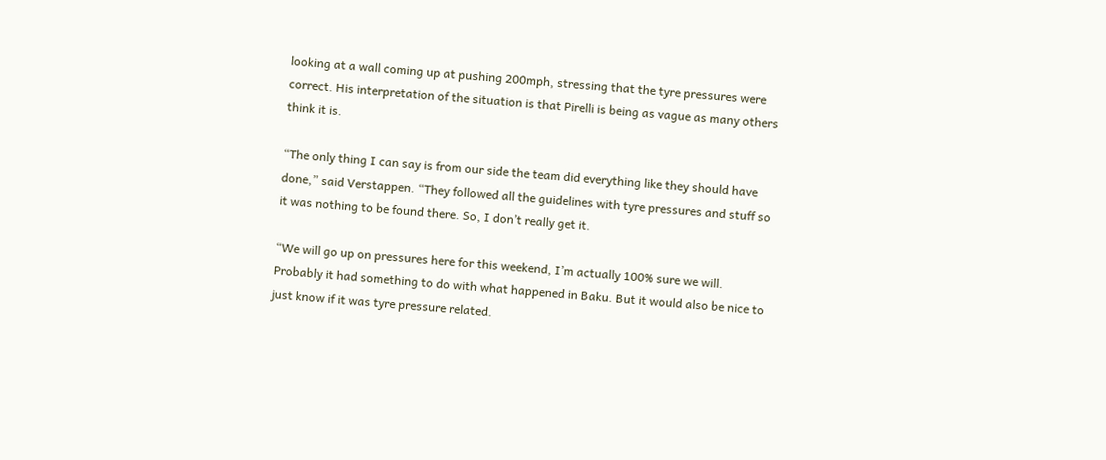looking at a wall coming up at pushing 200mph, stressing that the tyre pressures were correct. His interpretation of the situation is that Pirelli is being as vague as many others think it is.

“The only thing I can say is from our side the team did everything like they should have done,” said Verstappen. “They followed all the guidelines with tyre pressures and stuff so it was nothing to be found there. So, I don’t really get it.

“We will go up on pressures here for this weekend, I’m actually 100% sure we will. Probably it had something to do with what happened in Baku. But it would also be nice to just know if it was tyre pressure related.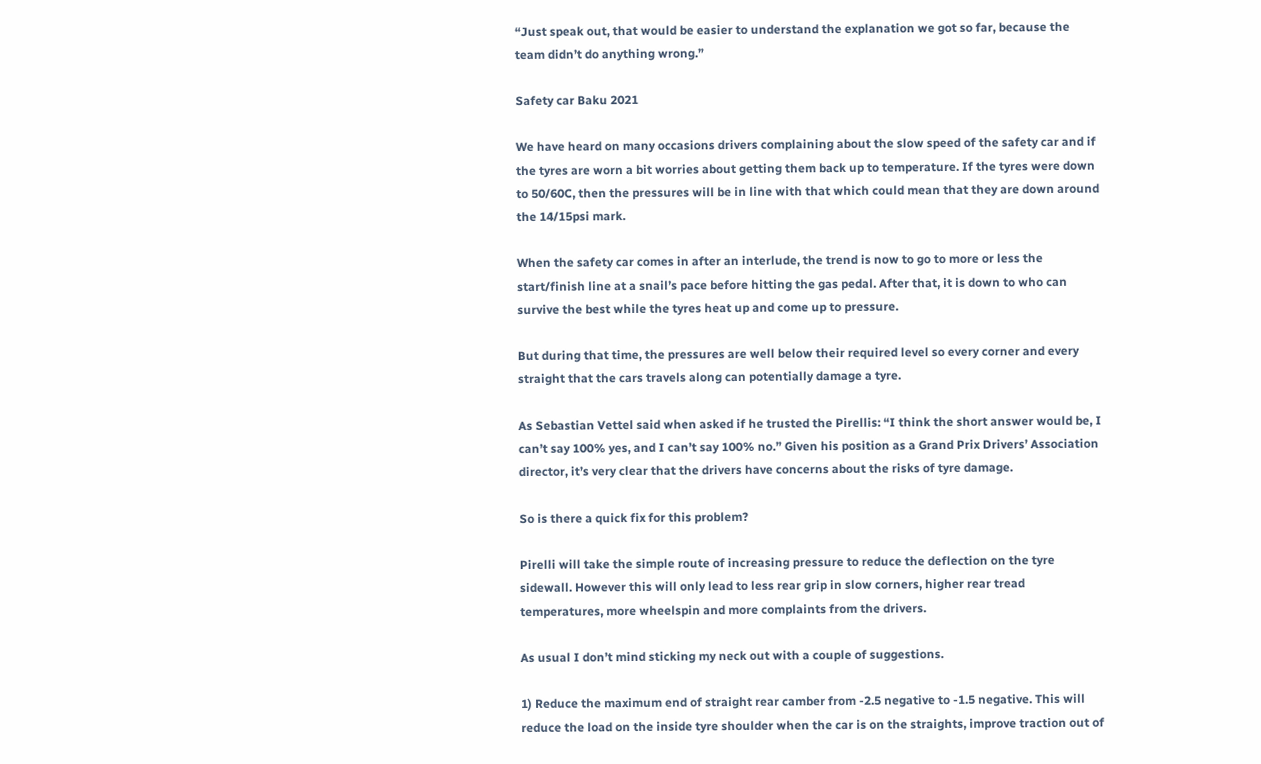“Just speak out, that would be easier to understand the explanation we got so far, because the team didn’t do anything wrong.”

Safety car Baku 2021

We have heard on many occasions drivers complaining about the slow speed of the safety car and if the tyres are worn a bit worries about getting them back up to temperature. If the tyres were down to 50/60C, then the pressures will be in line with that which could mean that they are down around the 14/15psi mark.

When the safety car comes in after an interlude, the trend is now to go to more or less the start/finish line at a snail’s pace before hitting the gas pedal. After that, it is down to who can survive the best while the tyres heat up and come up to pressure.

But during that time, the pressures are well below their required level so every corner and every straight that the cars travels along can potentially damage a tyre.

As Sebastian Vettel said when asked if he trusted the Pirellis: “I think the short answer would be, I can’t say 100% yes, and I can’t say 100% no.” Given his position as a Grand Prix Drivers’ Association director, it’s very clear that the drivers have concerns about the risks of tyre damage.

So is there a quick fix for this problem?

Pirelli will take the simple route of increasing pressure to reduce the deflection on the tyre sidewall. However this will only lead to less rear grip in slow corners, higher rear tread temperatures, more wheelspin and more complaints from the drivers.

As usual I don’t mind sticking my neck out with a couple of suggestions.

1) Reduce the maximum end of straight rear camber from -2.5 negative to -1.5 negative. This will reduce the load on the inside tyre shoulder when the car is on the straights, improve traction out of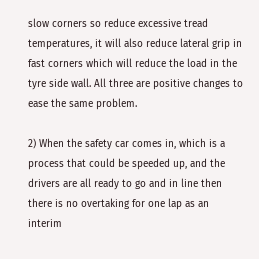slow corners so reduce excessive tread temperatures, it will also reduce lateral grip in fast corners which will reduce the load in the tyre side wall. All three are positive changes to ease the same problem.

2) When the safety car comes in, which is a process that could be speeded up, and the drivers are all ready to go and in line then there is no overtaking for one lap as an interim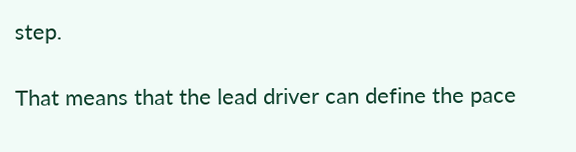step.

That means that the lead driver can define the pace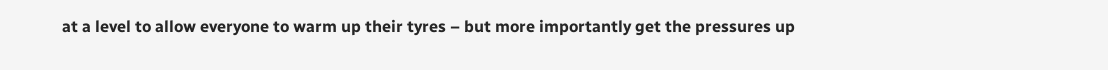at a level to allow everyone to warm up their tyres – but more importantly get the pressures up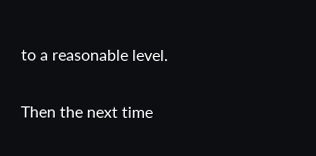to a reasonable level.

Then the next time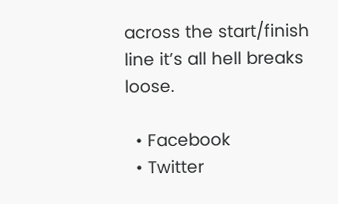across the start/finish line it’s all hell breaks loose.

  • Facebook
  • Twitter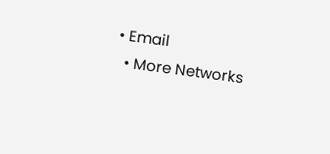• Email
  • More Networks